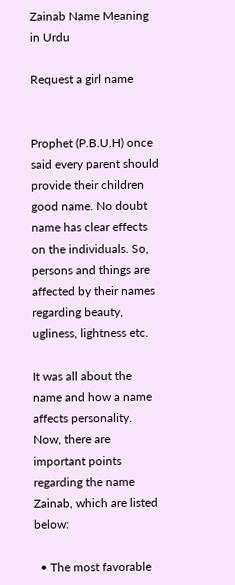Zainab Name Meaning in Urdu

Request a girl name


Prophet (P.B.U.H) once said every parent should provide their children good name. No doubt name has clear effects on the individuals. So, persons and things are affected by their names regarding beauty, ugliness, lightness etc.

It was all about the name and how a name affects personality. Now, there are important points regarding the name Zainab, which are listed below:

  • The most favorable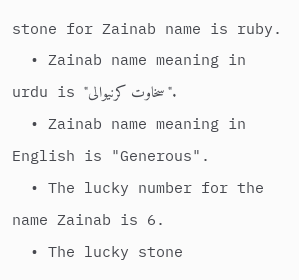stone for Zainab name is ruby.
  • Zainab name meaning in urdu is "سخاوت کرنیوالی".
  • Zainab name meaning in English is "Generous".
  • The lucky number for the name Zainab is 6.
  • The lucky stone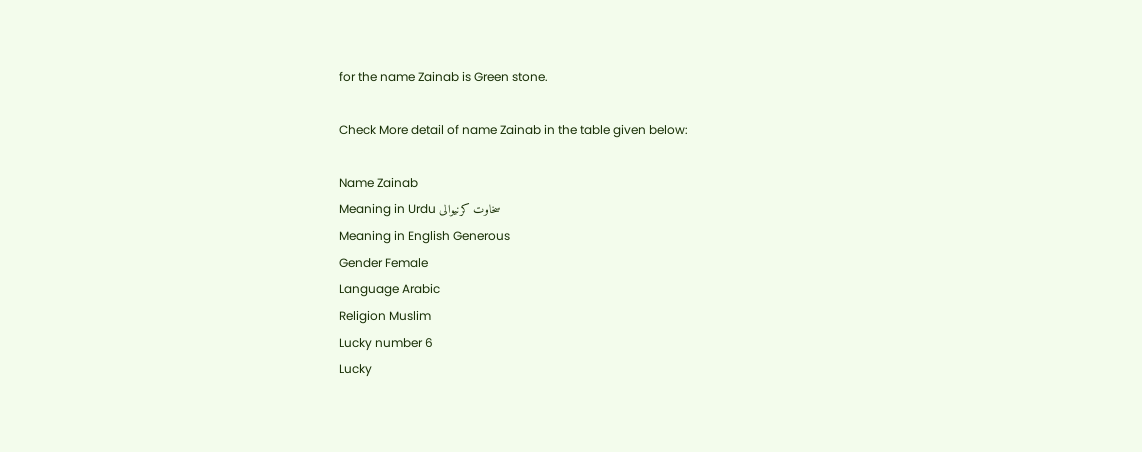for the name Zainab is Green stone.

Check More detail of name Zainab in the table given below:

Name Zainab
Meaning in Urdu سخاوت کرنیوالی
Meaning in English Generous
Gender Female
Language Arabic
Religion Muslim
Lucky number 6
Lucky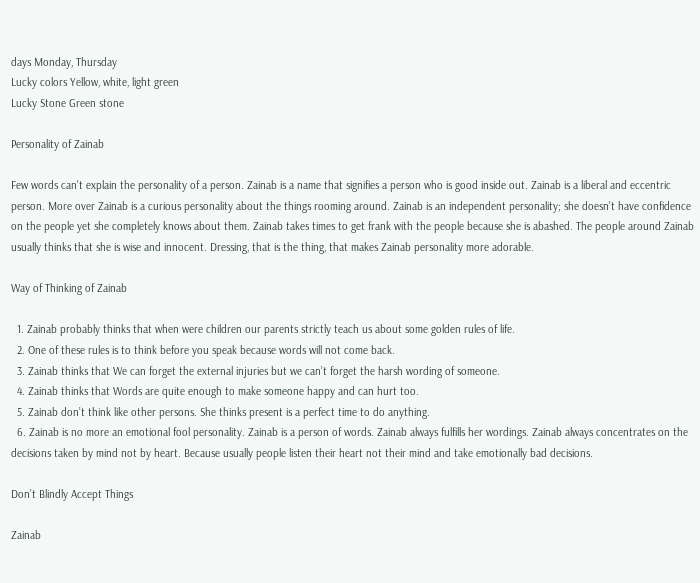days Monday, Thursday
Lucky colors Yellow, white, light green
Lucky Stone Green stone

Personality of Zainab

Few words can't explain the personality of a person. Zainab is a name that signifies a person who is good inside out. Zainab is a liberal and eccentric person. More over Zainab is a curious personality about the things rooming around. Zainab is an independent personality; she doesn’t have confidence on the people yet she completely knows about them. Zainab takes times to get frank with the people because she is abashed. The people around Zainab usually thinks that she is wise and innocent. Dressing, that is the thing, that makes Zainab personality more adorable.

Way of Thinking of Zainab

  1. Zainab probably thinks that when were children our parents strictly teach us about some golden rules of life.
  2. One of these rules is to think before you speak because words will not come back.
  3. Zainab thinks that We can forget the external injuries but we can’t forget the harsh wording of someone.
  4. Zainab thinks that Words are quite enough to make someone happy and can hurt too.
  5. Zainab don’t think like other persons. She thinks present is a perfect time to do anything.
  6. Zainab is no more an emotional fool personality. Zainab is a person of words. Zainab always fulfills her wordings. Zainab always concentrates on the decisions taken by mind not by heart. Because usually people listen their heart not their mind and take emotionally bad decisions.

Don’t Blindly Accept Things

Zainab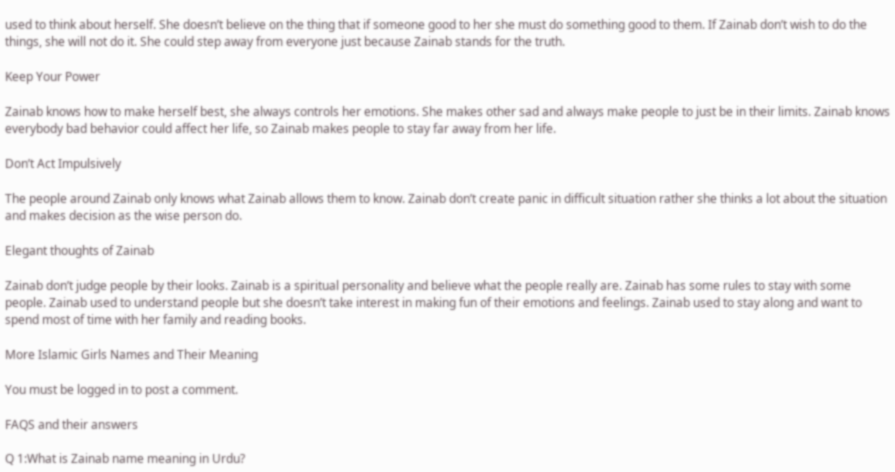used to think about herself. She doesn’t believe on the thing that if someone good to her she must do something good to them. If Zainab don’t wish to do the things, she will not do it. She could step away from everyone just because Zainab stands for the truth.

Keep Your Power

Zainab knows how to make herself best, she always controls her emotions. She makes other sad and always make people to just be in their limits. Zainab knows everybody bad behavior could affect her life, so Zainab makes people to stay far away from her life.

Don’t Act Impulsively

The people around Zainab only knows what Zainab allows them to know. Zainab don’t create panic in difficult situation rather she thinks a lot about the situation and makes decision as the wise person do.

Elegant thoughts of Zainab

Zainab don’t judge people by their looks. Zainab is a spiritual personality and believe what the people really are. Zainab has some rules to stay with some people. Zainab used to understand people but she doesn’t take interest in making fun of their emotions and feelings. Zainab used to stay along and want to spend most of time with her family and reading books.

More Islamic Girls Names and Their Meaning

You must be logged in to post a comment.

FAQS and their answers

Q 1:What is Zainab name meaning in Urdu?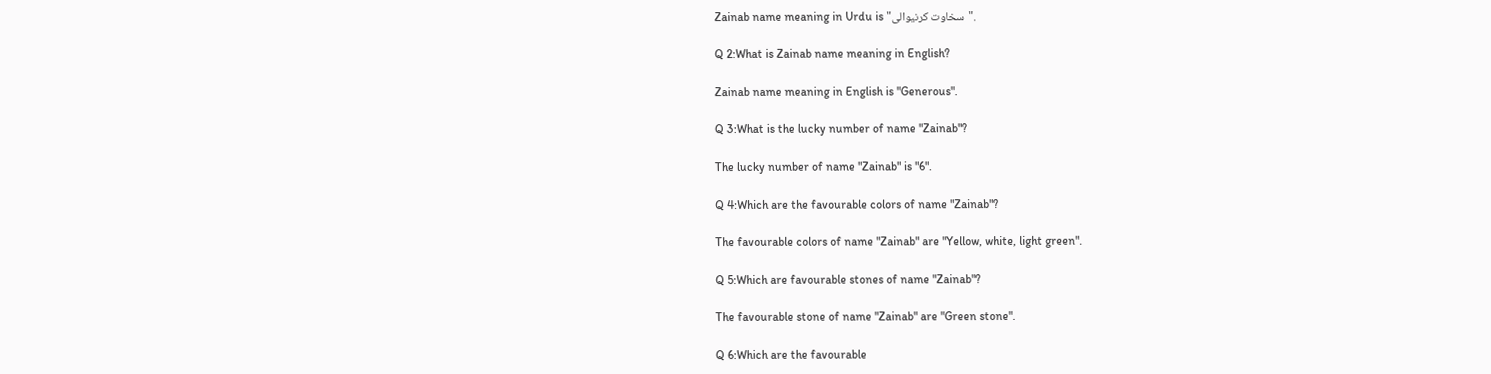Zainab name meaning in Urdu is "سخاوت کرنیوالی".

Q 2:What is Zainab name meaning in English?

Zainab name meaning in English is "Generous".

Q 3:What is the lucky number of name "Zainab"?

The lucky number of name "Zainab" is "6".

Q 4:Which are the favourable colors of name "Zainab"?

The favourable colors of name "Zainab" are "Yellow, white, light green".

Q 5:Which are favourable stones of name "Zainab"?

The favourable stone of name "Zainab" are "Green stone".

Q 6:Which are the favourable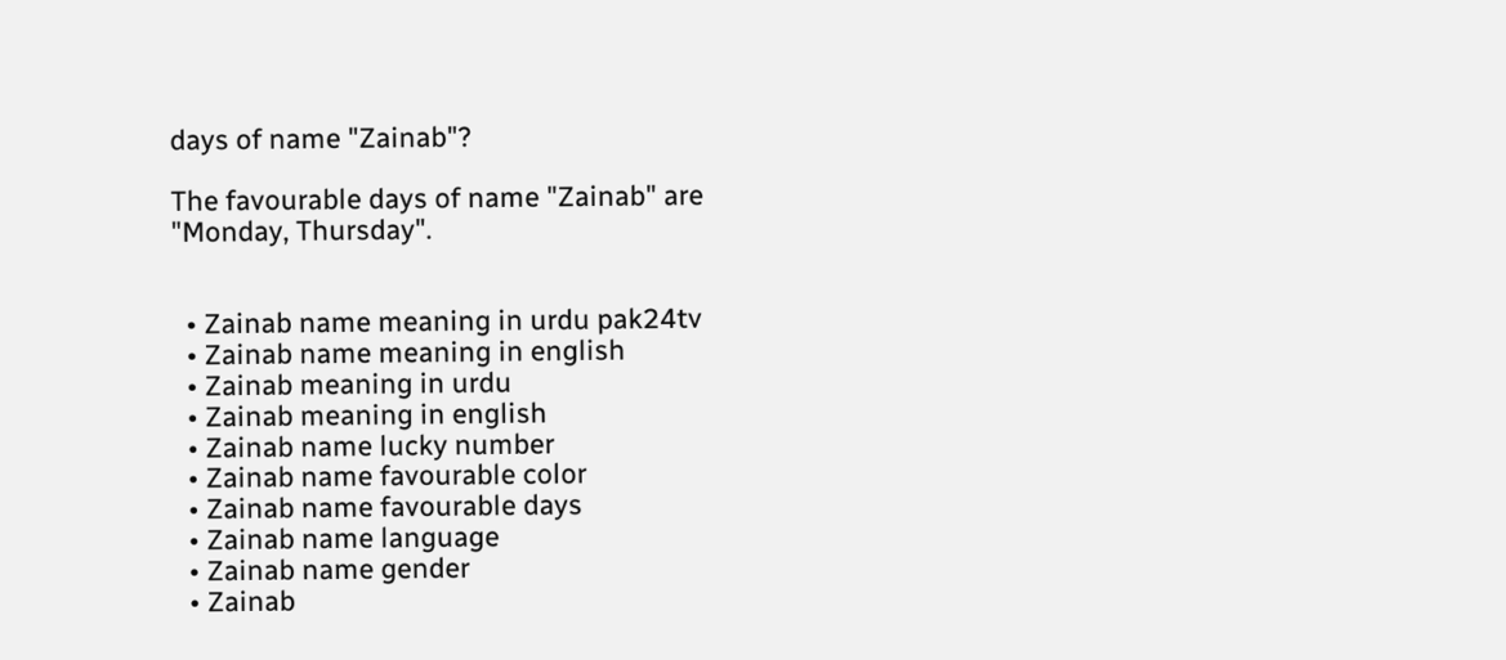days of name "Zainab"?

The favourable days of name "Zainab" are "Monday, Thursday".


  • Zainab name meaning in urdu pak24tv
  • Zainab name meaning in english
  • Zainab meaning in urdu
  • Zainab meaning in english
  • Zainab name lucky number
  • Zainab name favourable color
  • Zainab name favourable days
  • Zainab name language
  • Zainab name gender
  • Zainab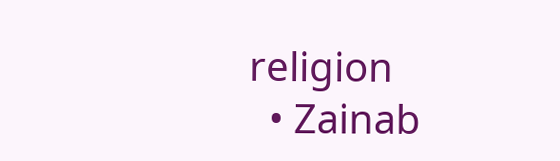religion
  • Zainab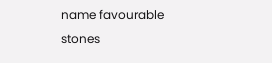name favourable stones